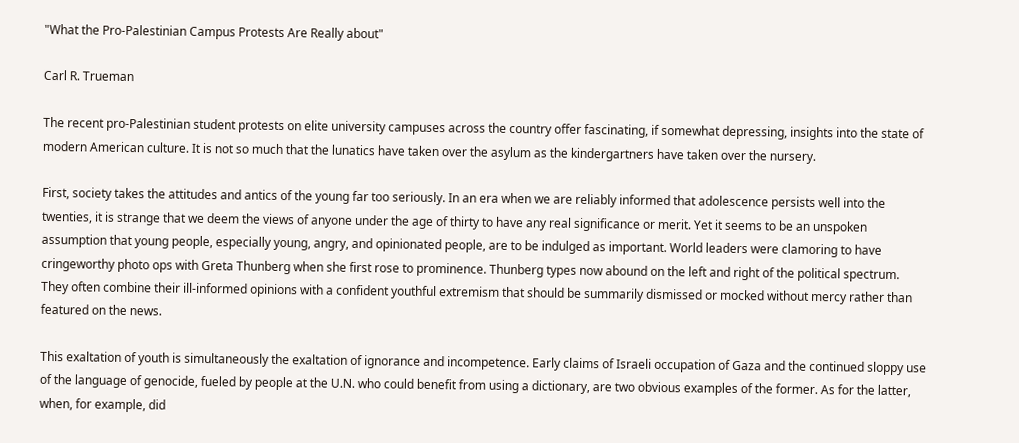"What the Pro-Palestinian Campus Protests Are Really about"

Carl R. Trueman

The recent pro-Palestinian student protests on elite university campuses across the country offer fascinating, if somewhat depressing, insights into the state of modern American culture. It is not so much that the lunatics have taken over the asylum as the kindergartners have taken over the nursery.

First, society takes the attitudes and antics of the young far too seriously. In an era when we are reliably informed that adolescence persists well into the twenties, it is strange that we deem the views of anyone under the age of thirty to have any real significance or merit. Yet it seems to be an unspoken assumption that young people, especially young, angry, and opinionated people, are to be indulged as important. World leaders were clamoring to have cringeworthy photo ops with Greta Thunberg when she first rose to prominence. Thunberg types now abound on the left and right of the political spectrum. They often combine their ill-informed opinions with a confident youthful extremism that should be summarily dismissed or mocked without mercy rather than featured on the news.

This exaltation of youth is simultaneously the exaltation of ignorance and incompetence. Early claims of Israeli occupation of Gaza and the continued sloppy use of the language of genocide, fueled by people at the U.N. who could benefit from using a dictionary, are two obvious examples of the former. As for the latter, when, for example, did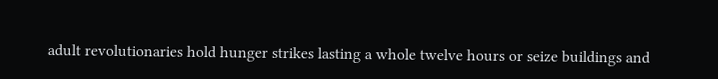adult revolutionaries hold hunger strikes lasting a whole twelve hours or seize buildings and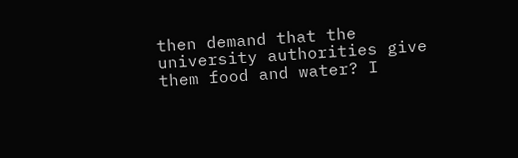then demand that the university authorities give them food and water? I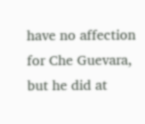have no affection for Che Guevara, but he did at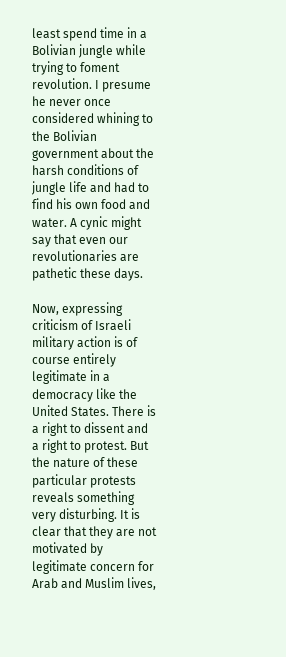least spend time in a Bolivian jungle while trying to foment revolution. I presume he never once considered whining to the Bolivian government about the harsh conditions of jungle life and had to find his own food and water. A cynic might say that even our revolutionaries are pathetic these days.

Now, expressing criticism of Israeli military action is of course entirely legitimate in a democracy like the United States. There is a right to dissent and a right to protest. But the nature of these particular protests reveals something very disturbing. It is clear that they are not motivated by legitimate concern for Arab and Muslim lives,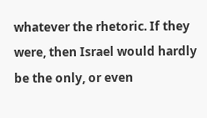whatever the rhetoric. If they were, then Israel would hardly be the only, or even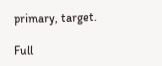primary, target.

Full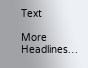Text

More Headlines…